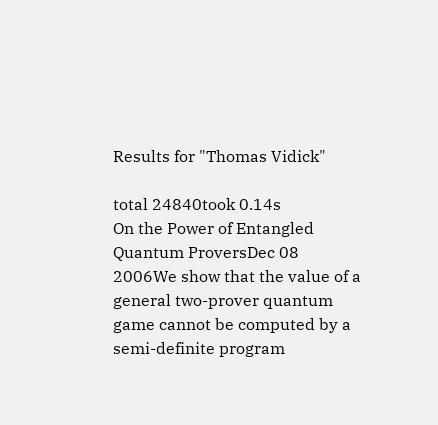Results for "Thomas Vidick"

total 24840took 0.14s
On the Power of Entangled Quantum ProversDec 08 2006We show that the value of a general two-prover quantum game cannot be computed by a semi-definite program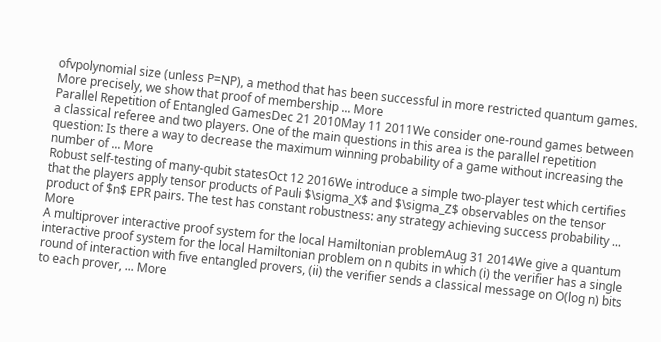ofvpolynomial size (unless P=NP), a method that has been successful in more restricted quantum games. More precisely, we show that proof of membership ... More
Parallel Repetition of Entangled GamesDec 21 2010May 11 2011We consider one-round games between a classical referee and two players. One of the main questions in this area is the parallel repetition question: Is there a way to decrease the maximum winning probability of a game without increasing the number of ... More
Robust self-testing of many-qubit statesOct 12 2016We introduce a simple two-player test which certifies that the players apply tensor products of Pauli $\sigma_X$ and $\sigma_Z$ observables on the tensor product of $n$ EPR pairs. The test has constant robustness: any strategy achieving success probability ... More
A multiprover interactive proof system for the local Hamiltonian problemAug 31 2014We give a quantum interactive proof system for the local Hamiltonian problem on n qubits in which (i) the verifier has a single round of interaction with five entangled provers, (ii) the verifier sends a classical message on O(log n) bits to each prover, ... More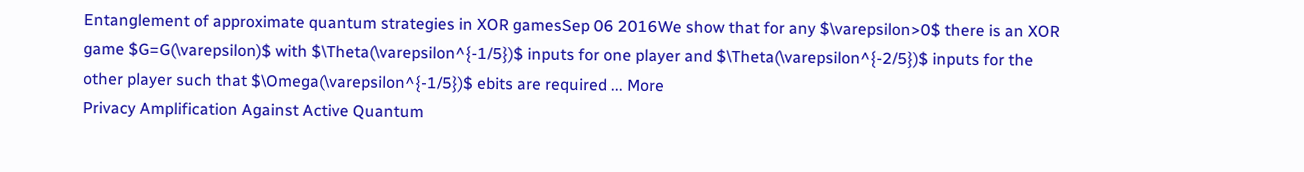Entanglement of approximate quantum strategies in XOR gamesSep 06 2016We show that for any $\varepsilon>0$ there is an XOR game $G=G(\varepsilon)$ with $\Theta(\varepsilon^{-1/5})$ inputs for one player and $\Theta(\varepsilon^{-2/5})$ inputs for the other player such that $\Omega(\varepsilon^{-1/5})$ ebits are required ... More
Privacy Amplification Against Active Quantum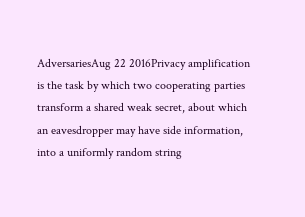AdversariesAug 22 2016Privacy amplification is the task by which two cooperating parties transform a shared weak secret, about which an eavesdropper may have side information, into a uniformly random string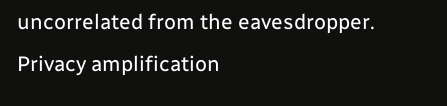uncorrelated from the eavesdropper. Privacy amplification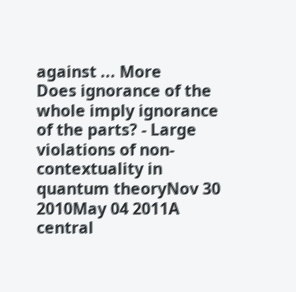against ... More
Does ignorance of the whole imply ignorance of the parts? - Large violations of non-contextuality in quantum theoryNov 30 2010May 04 2011A central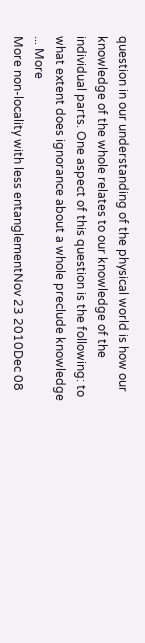question in our understanding of the physical world is how our knowledge of the whole relates to our knowledge of the individual parts. One aspect of this question is the following: to what extent does ignorance about a whole preclude knowledge ... More
More non-locality with less entanglementNov 23 2010Dec 08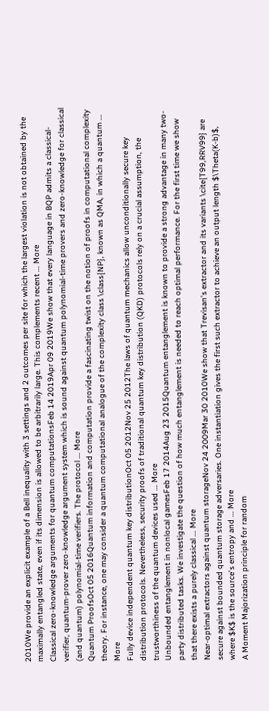2010We provide an explicit example of a Bell inequality with 3 settings and 2 outcomes per site for which the largest violation is not obtained by the maximally entangled state, even if its dimension is allowed to be arbitrarily large. This complements recent ... More
Classical zero-knowledge arguments for quantum computationsFeb 14 2019Apr 09 2019We show that every language in BQP admits a classical-verifier, quantum-prover zero-knowledge argument system which is sound against quantum polynomial-time provers and zero-knowledge for classical (and quantum) polynomial-time verifiers. The protocol ... More
Quantum ProofsOct 05 2016Quantum information and computation provide a fascinating twist on the notion of proofs in computational complexity theory. For instance, one may consider a quantum computational analogue of the complexity class \class{NP}, known as QMA, in which a quantum ... More
Fully device independent quantum key distributionOct 05 2012Nov 25 2012The laws of quantum mechanics allow unconditionally secure key distribution protocols. Nevertheless, security proofs of traditional quantum key distribution (QKD) protocols rely on a crucial assumption, the trustworthiness of the quantum devices used ... More
Unbounded entanglement in nonlocal gamesFeb 17 2014Aug 23 2015Quantum entanglement is known to provide a strong advantage in many two-party distributed tasks. We investigate the question of how much entanglement is needed to reach optimal performance. For the first time we show that there exists a purely classical ... More
Near-optimal extractors against quantum storageNov 24 2009Mar 30 2010We show that Trevisan's extractor and its variants \cite{T99,RRV99} are secure against bounded quantum storage adversaries. One instantiation gives the first such extractor to achieve an output length $\Theta(K-b)$, where $K$ is the source's entropy and ... More
A Moment Majorization principle for random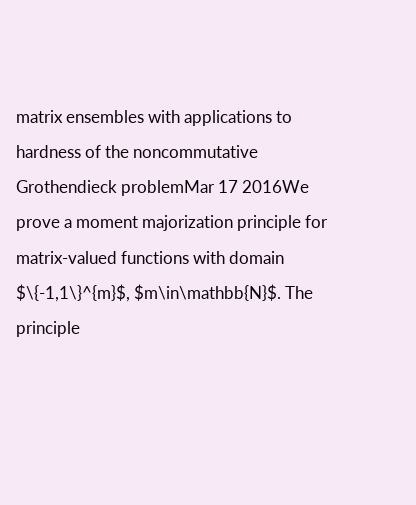matrix ensembles with applications to hardness of the noncommutative Grothendieck problemMar 17 2016We prove a moment majorization principle for matrix-valued functions with domain $\{-1,1\}^{m}$, $m\in\mathbb{N}$. The principle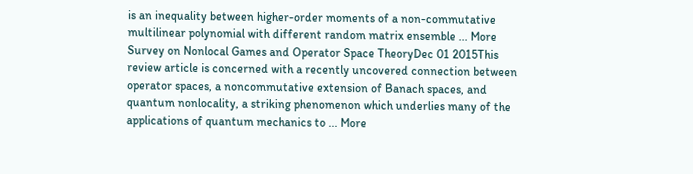is an inequality between higher-order moments of a non-commutative multilinear polynomial with different random matrix ensemble ... More
Survey on Nonlocal Games and Operator Space TheoryDec 01 2015This review article is concerned with a recently uncovered connection between operator spaces, a noncommutative extension of Banach spaces, and quantum nonlocality, a striking phenomenon which underlies many of the applications of quantum mechanics to ... More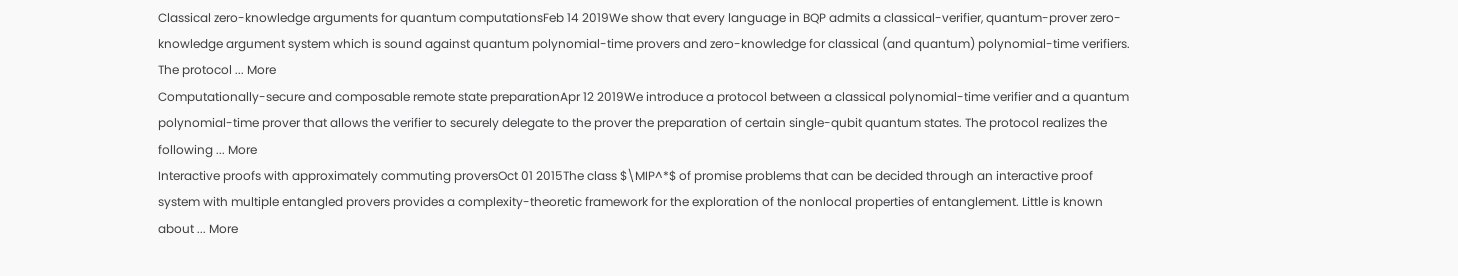Classical zero-knowledge arguments for quantum computationsFeb 14 2019We show that every language in BQP admits a classical-verifier, quantum-prover zero-knowledge argument system which is sound against quantum polynomial-time provers and zero-knowledge for classical (and quantum) polynomial-time verifiers. The protocol ... More
Computationally-secure and composable remote state preparationApr 12 2019We introduce a protocol between a classical polynomial-time verifier and a quantum polynomial-time prover that allows the verifier to securely delegate to the prover the preparation of certain single-qubit quantum states. The protocol realizes the following ... More
Interactive proofs with approximately commuting proversOct 01 2015The class $\MIP^*$ of promise problems that can be decided through an interactive proof system with multiple entangled provers provides a complexity-theoretic framework for the exploration of the nonlocal properties of entanglement. Little is known about ... More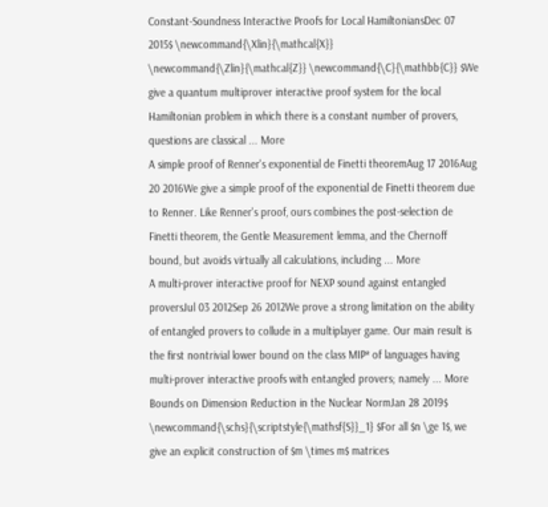Constant-Soundness Interactive Proofs for Local HamiltoniansDec 07 2015$ \newcommand{\Xlin}{\mathcal{X}} \newcommand{\Zlin}{\mathcal{Z}} \newcommand{\C}{\mathbb{C}} $We give a quantum multiprover interactive proof system for the local Hamiltonian problem in which there is a constant number of provers, questions are classical ... More
A simple proof of Renner's exponential de Finetti theoremAug 17 2016Aug 20 2016We give a simple proof of the exponential de Finetti theorem due to Renner. Like Renner's proof, ours combines the post-selection de Finetti theorem, the Gentle Measurement lemma, and the Chernoff bound, but avoids virtually all calculations, including ... More
A multi-prover interactive proof for NEXP sound against entangled proversJul 03 2012Sep 26 2012We prove a strong limitation on the ability of entangled provers to collude in a multiplayer game. Our main result is the first nontrivial lower bound on the class MIP* of languages having multi-prover interactive proofs with entangled provers; namely ... More
Bounds on Dimension Reduction in the Nuclear NormJan 28 2019$ \newcommand{\schs}{\scriptstyle{\mathsf{S}}_1} $For all $n \ge 1$, we give an explicit construction of $m \times m$ matrices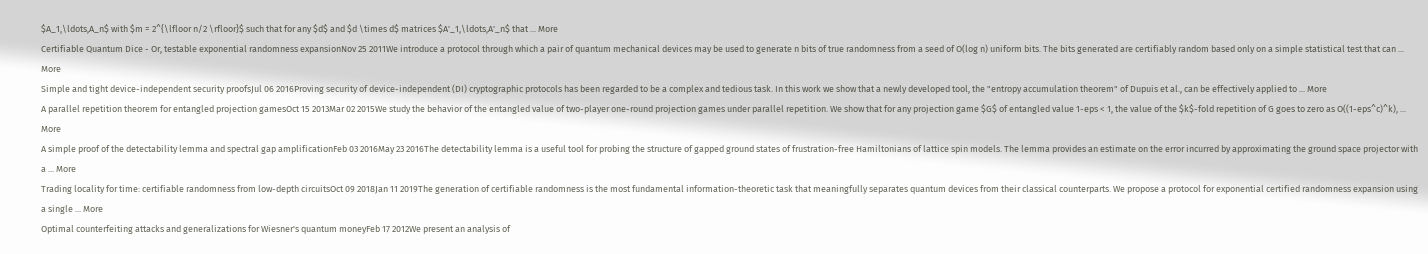$A_1,\ldots,A_n$ with $m = 2^{\lfloor n/2 \rfloor}$ such that for any $d$ and $d \times d$ matrices $A'_1,\ldots,A'_n$ that ... More
Certifiable Quantum Dice - Or, testable exponential randomness expansionNov 25 2011We introduce a protocol through which a pair of quantum mechanical devices may be used to generate n bits of true randomness from a seed of O(log n) uniform bits. The bits generated are certifiably random based only on a simple statistical test that can ... More
Simple and tight device-independent security proofsJul 06 2016Proving security of device-independent (DI) cryptographic protocols has been regarded to be a complex and tedious task. In this work we show that a newly developed tool, the "entropy accumulation theorem" of Dupuis et al., can be effectively applied to ... More
A parallel repetition theorem for entangled projection gamesOct 15 2013Mar 02 2015We study the behavior of the entangled value of two-player one-round projection games under parallel repetition. We show that for any projection game $G$ of entangled value 1-eps < 1, the value of the $k$-fold repetition of G goes to zero as O((1-eps^c)^k), ... More
A simple proof of the detectability lemma and spectral gap amplificationFeb 03 2016May 23 2016The detectability lemma is a useful tool for probing the structure of gapped ground states of frustration-free Hamiltonians of lattice spin models. The lemma provides an estimate on the error incurred by approximating the ground space projector with a ... More
Trading locality for time: certifiable randomness from low-depth circuitsOct 09 2018Jan 11 2019The generation of certifiable randomness is the most fundamental information-theoretic task that meaningfully separates quantum devices from their classical counterparts. We propose a protocol for exponential certified randomness expansion using a single ... More
Optimal counterfeiting attacks and generalizations for Wiesner's quantum moneyFeb 17 2012We present an analysis of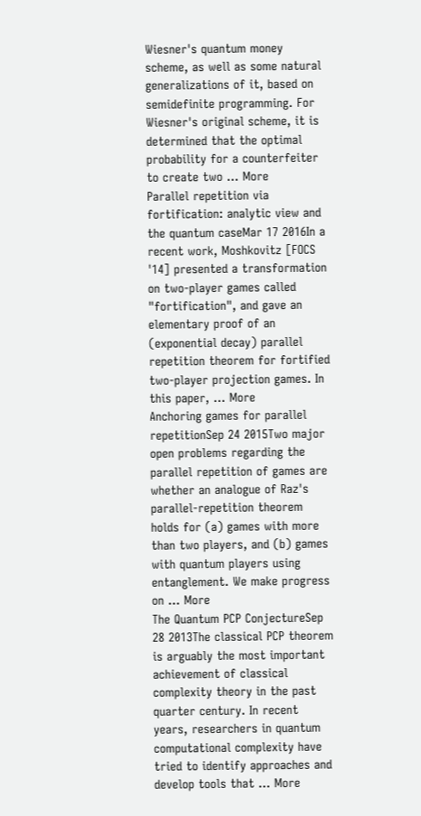Wiesner's quantum money scheme, as well as some natural generalizations of it, based on semidefinite programming. For Wiesner's original scheme, it is determined that the optimal probability for a counterfeiter to create two ... More
Parallel repetition via fortification: analytic view and the quantum caseMar 17 2016In a recent work, Moshkovitz [FOCS '14] presented a transformation on two-player games called "fortification", and gave an elementary proof of an (exponential decay) parallel repetition theorem for fortified two-player projection games. In this paper, ... More
Anchoring games for parallel repetitionSep 24 2015Two major open problems regarding the parallel repetition of games are whether an analogue of Raz's parallel-repetition theorem holds for (a) games with more than two players, and (b) games with quantum players using entanglement. We make progress on ... More
The Quantum PCP ConjectureSep 28 2013The classical PCP theorem is arguably the most important achievement of classical complexity theory in the past quarter century. In recent years, researchers in quantum computational complexity have tried to identify approaches and develop tools that ... More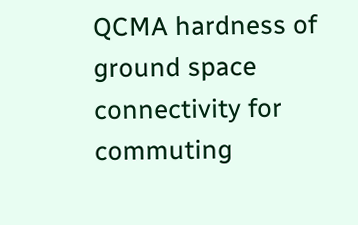QCMA hardness of ground space connectivity for commuting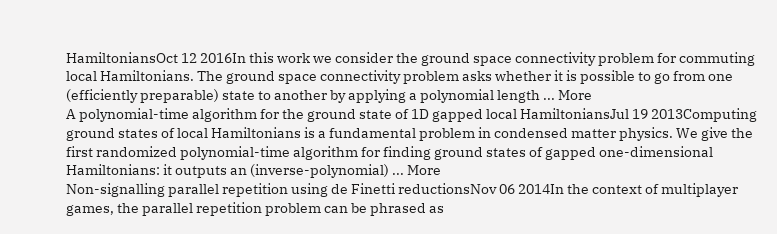HamiltoniansOct 12 2016In this work we consider the ground space connectivity problem for commuting local Hamiltonians. The ground space connectivity problem asks whether it is possible to go from one (efficiently preparable) state to another by applying a polynomial length ... More
A polynomial-time algorithm for the ground state of 1D gapped local HamiltoniansJul 19 2013Computing ground states of local Hamiltonians is a fundamental problem in condensed matter physics. We give the first randomized polynomial-time algorithm for finding ground states of gapped one-dimensional Hamiltonians: it outputs an (inverse-polynomial) ... More
Non-signalling parallel repetition using de Finetti reductionsNov 06 2014In the context of multiplayer games, the parallel repetition problem can be phrased as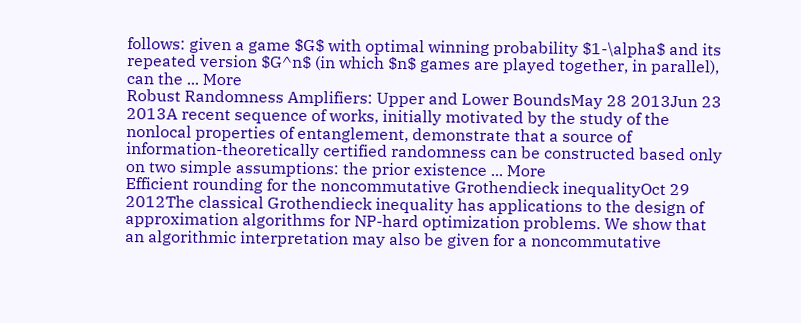follows: given a game $G$ with optimal winning probability $1-\alpha$ and its repeated version $G^n$ (in which $n$ games are played together, in parallel), can the ... More
Robust Randomness Amplifiers: Upper and Lower BoundsMay 28 2013Jun 23 2013A recent sequence of works, initially motivated by the study of the nonlocal properties of entanglement, demonstrate that a source of information-theoretically certified randomness can be constructed based only on two simple assumptions: the prior existence ... More
Efficient rounding for the noncommutative Grothendieck inequalityOct 29 2012The classical Grothendieck inequality has applications to the design of approximation algorithms for NP-hard optimization problems. We show that an algorithmic interpretation may also be given for a noncommutative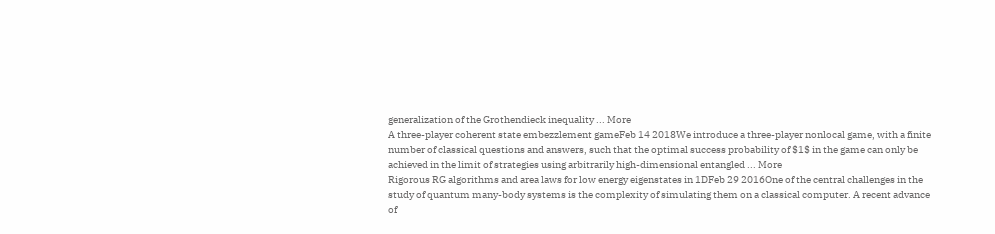generalization of the Grothendieck inequality ... More
A three-player coherent state embezzlement gameFeb 14 2018We introduce a three-player nonlocal game, with a finite number of classical questions and answers, such that the optimal success probability of $1$ in the game can only be achieved in the limit of strategies using arbitrarily high-dimensional entangled ... More
Rigorous RG algorithms and area laws for low energy eigenstates in 1DFeb 29 2016One of the central challenges in the study of quantum many-body systems is the complexity of simulating them on a classical computer. A recent advance of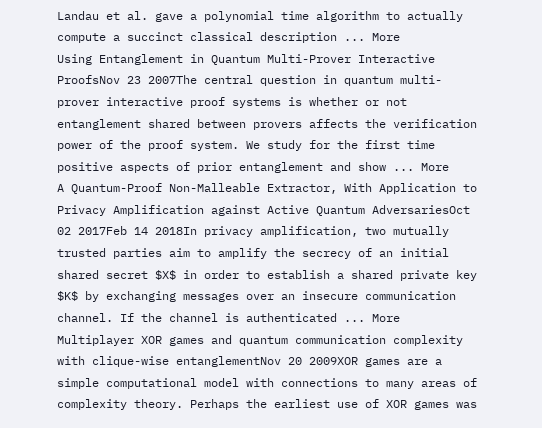Landau et al. gave a polynomial time algorithm to actually compute a succinct classical description ... More
Using Entanglement in Quantum Multi-Prover Interactive ProofsNov 23 2007The central question in quantum multi-prover interactive proof systems is whether or not entanglement shared between provers affects the verification power of the proof system. We study for the first time positive aspects of prior entanglement and show ... More
A Quantum-Proof Non-Malleable Extractor, With Application to Privacy Amplification against Active Quantum AdversariesOct 02 2017Feb 14 2018In privacy amplification, two mutually trusted parties aim to amplify the secrecy of an initial shared secret $X$ in order to establish a shared private key $K$ by exchanging messages over an insecure communication channel. If the channel is authenticated ... More
Multiplayer XOR games and quantum communication complexity with clique-wise entanglementNov 20 2009XOR games are a simple computational model with connections to many areas of complexity theory. Perhaps the earliest use of XOR games was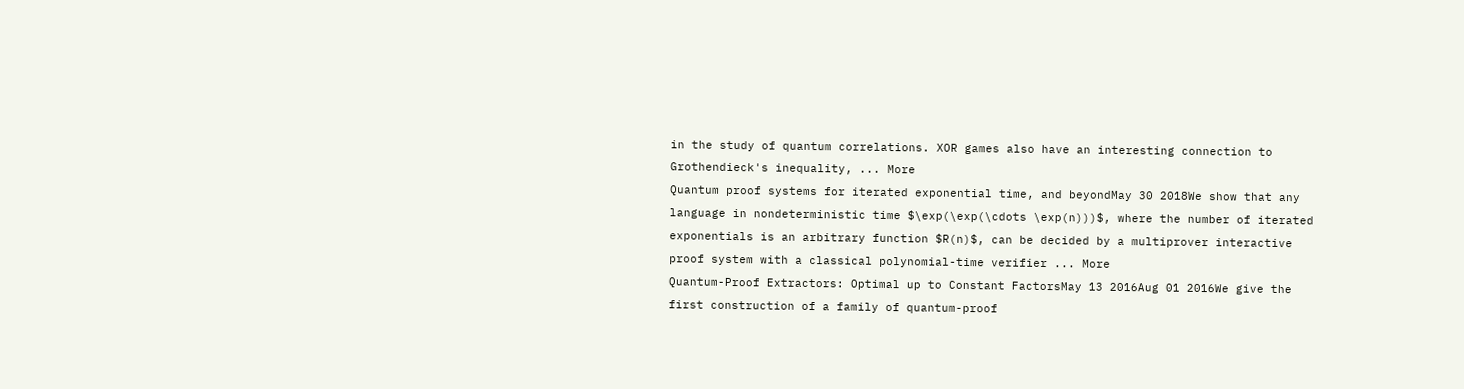in the study of quantum correlations. XOR games also have an interesting connection to Grothendieck's inequality, ... More
Quantum proof systems for iterated exponential time, and beyondMay 30 2018We show that any language in nondeterministic time $\exp(\exp(\cdots \exp(n)))$, where the number of iterated exponentials is an arbitrary function $R(n)$, can be decided by a multiprover interactive proof system with a classical polynomial-time verifier ... More
Quantum-Proof Extractors: Optimal up to Constant FactorsMay 13 2016Aug 01 2016We give the first construction of a family of quantum-proof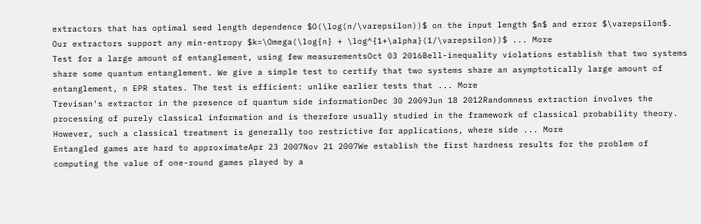extractors that has optimal seed length dependence $O(\log(n/\varepsilon))$ on the input length $n$ and error $\varepsilon$. Our extractors support any min-entropy $k=\Omega(\log{n} + \log^{1+\alpha}(1/\varepsilon))$ ... More
Test for a large amount of entanglement, using few measurementsOct 03 2016Bell-inequality violations establish that two systems share some quantum entanglement. We give a simple test to certify that two systems share an asymptotically large amount of entanglement, n EPR states. The test is efficient: unlike earlier tests that ... More
Trevisan's extractor in the presence of quantum side informationDec 30 2009Jun 18 2012Randomness extraction involves the processing of purely classical information and is therefore usually studied in the framework of classical probability theory. However, such a classical treatment is generally too restrictive for applications, where side ... More
Entangled games are hard to approximateApr 23 2007Nov 21 2007We establish the first hardness results for the problem of computing the value of one-round games played by a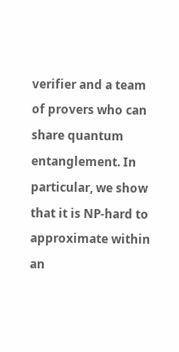verifier and a team of provers who can share quantum entanglement. In particular, we show that it is NP-hard to approximate within an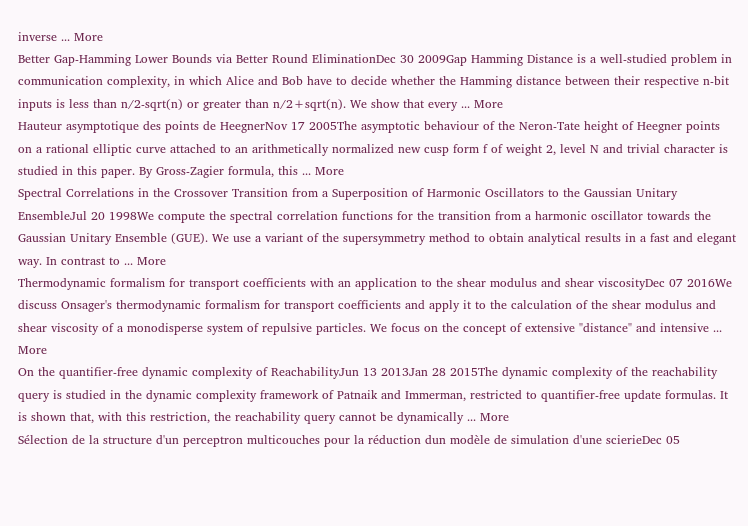inverse ... More
Better Gap-Hamming Lower Bounds via Better Round EliminationDec 30 2009Gap Hamming Distance is a well-studied problem in communication complexity, in which Alice and Bob have to decide whether the Hamming distance between their respective n-bit inputs is less than n/2-sqrt(n) or greater than n/2+sqrt(n). We show that every ... More
Hauteur asymptotique des points de HeegnerNov 17 2005The asymptotic behaviour of the Neron-Tate height of Heegner points on a rational elliptic curve attached to an arithmetically normalized new cusp form f of weight 2, level N and trivial character is studied in this paper. By Gross-Zagier formula, this ... More
Spectral Correlations in the Crossover Transition from a Superposition of Harmonic Oscillators to the Gaussian Unitary EnsembleJul 20 1998We compute the spectral correlation functions for the transition from a harmonic oscillator towards the Gaussian Unitary Ensemble (GUE). We use a variant of the supersymmetry method to obtain analytical results in a fast and elegant way. In contrast to ... More
Thermodynamic formalism for transport coefficients with an application to the shear modulus and shear viscosityDec 07 2016We discuss Onsager's thermodynamic formalism for transport coefficients and apply it to the calculation of the shear modulus and shear viscosity of a monodisperse system of repulsive particles. We focus on the concept of extensive "distance" and intensive ... More
On the quantifier-free dynamic complexity of ReachabilityJun 13 2013Jan 28 2015The dynamic complexity of the reachability query is studied in the dynamic complexity framework of Patnaik and Immerman, restricted to quantifier-free update formulas. It is shown that, with this restriction, the reachability query cannot be dynamically ... More
Sélection de la structure d'un perceptron multicouches pour la réduction dun modèle de simulation d'une scierieDec 05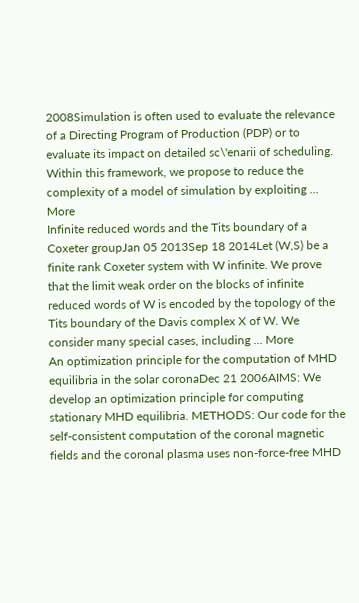2008Simulation is often used to evaluate the relevance of a Directing Program of Production (PDP) or to evaluate its impact on detailed sc\'enarii of scheduling. Within this framework, we propose to reduce the complexity of a model of simulation by exploiting ... More
Infinite reduced words and the Tits boundary of a Coxeter groupJan 05 2013Sep 18 2014Let (W,S) be a finite rank Coxeter system with W infinite. We prove that the limit weak order on the blocks of infinite reduced words of W is encoded by the topology of the Tits boundary of the Davis complex X of W. We consider many special cases, including ... More
An optimization principle for the computation of MHD equilibria in the solar coronaDec 21 2006AIMS: We develop an optimization principle for computing stationary MHD equilibria. METHODS: Our code for the self-consistent computation of the coronal magnetic fields and the coronal plasma uses non-force-free MHD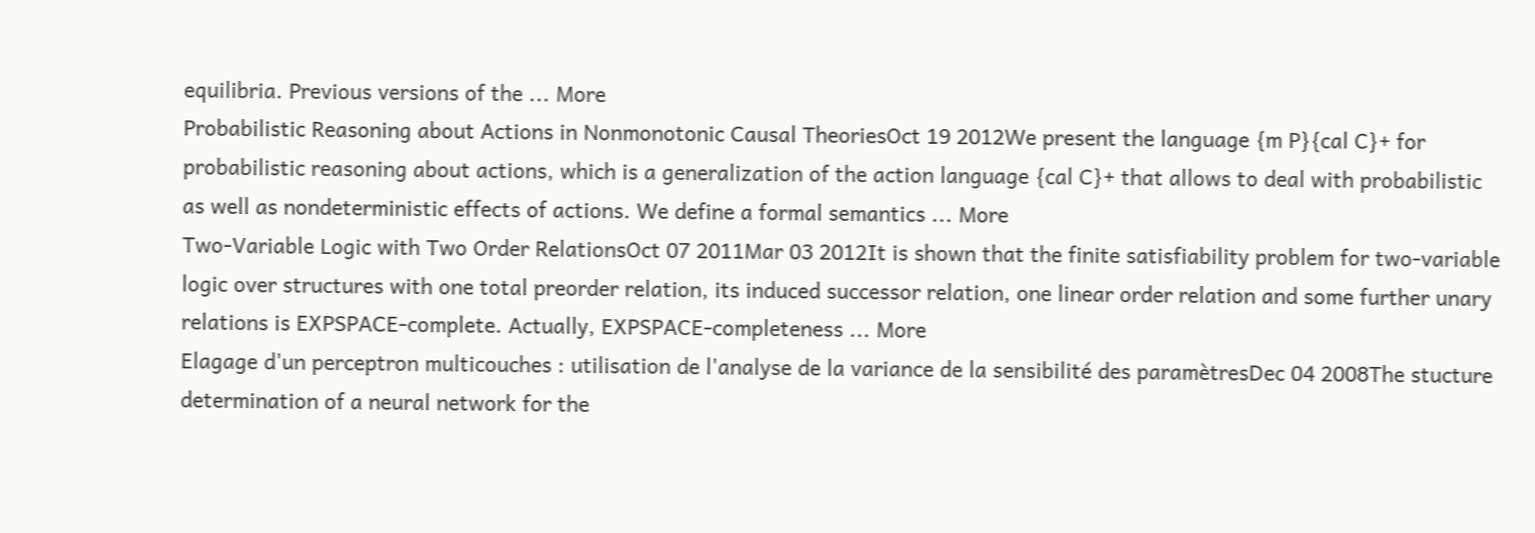equilibria. Previous versions of the ... More
Probabilistic Reasoning about Actions in Nonmonotonic Causal TheoriesOct 19 2012We present the language {m P}{cal C}+ for probabilistic reasoning about actions, which is a generalization of the action language {cal C}+ that allows to deal with probabilistic as well as nondeterministic effects of actions. We define a formal semantics ... More
Two-Variable Logic with Two Order RelationsOct 07 2011Mar 03 2012It is shown that the finite satisfiability problem for two-variable logic over structures with one total preorder relation, its induced successor relation, one linear order relation and some further unary relations is EXPSPACE-complete. Actually, EXPSPACE-completeness ... More
Elagage d'un perceptron multicouches : utilisation de l'analyse de la variance de la sensibilité des paramètresDec 04 2008The stucture determination of a neural network for the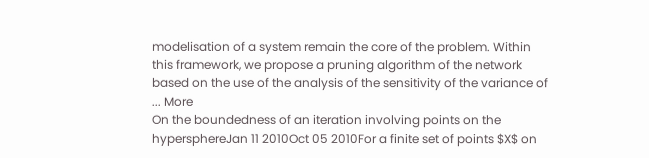modelisation of a system remain the core of the problem. Within this framework, we propose a pruning algorithm of the network based on the use of the analysis of the sensitivity of the variance of ... More
On the boundedness of an iteration involving points on the hypersphereJan 11 2010Oct 05 2010For a finite set of points $X$ on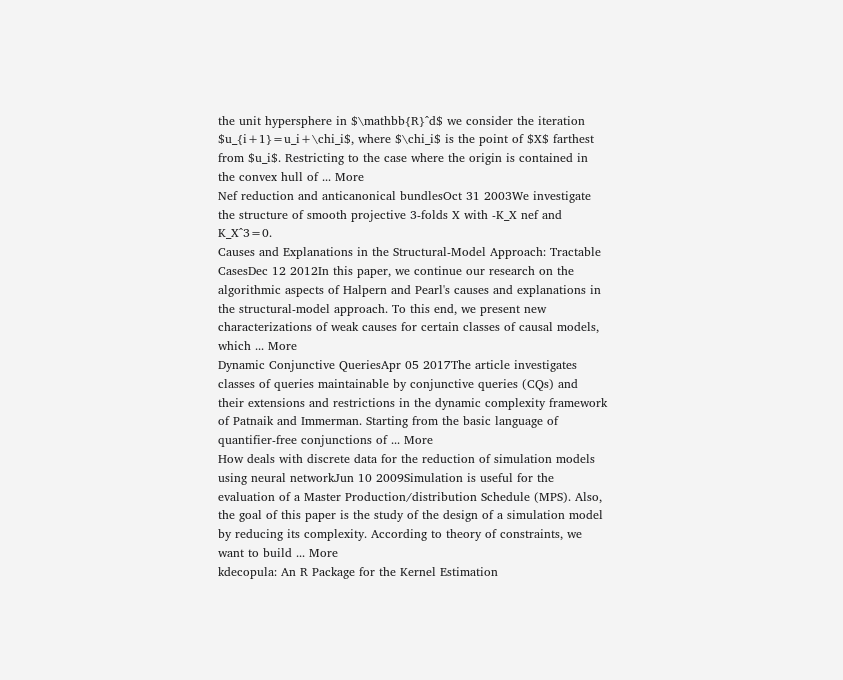the unit hypersphere in $\mathbb{R}^d$ we consider the iteration $u_{i+1}=u_i+\chi_i$, where $\chi_i$ is the point of $X$ farthest from $u_i$. Restricting to the case where the origin is contained in the convex hull of ... More
Nef reduction and anticanonical bundlesOct 31 2003We investigate the structure of smooth projective 3-folds X with -K_X nef and K_X^3=0.
Causes and Explanations in the Structural-Model Approach: Tractable CasesDec 12 2012In this paper, we continue our research on the algorithmic aspects of Halpern and Pearl's causes and explanations in the structural-model approach. To this end, we present new characterizations of weak causes for certain classes of causal models, which ... More
Dynamic Conjunctive QueriesApr 05 2017The article investigates classes of queries maintainable by conjunctive queries (CQs) and their extensions and restrictions in the dynamic complexity framework of Patnaik and Immerman. Starting from the basic language of quantifier-free conjunctions of ... More
How deals with discrete data for the reduction of simulation models using neural networkJun 10 2009Simulation is useful for the evaluation of a Master Production/distribution Schedule (MPS). Also, the goal of this paper is the study of the design of a simulation model by reducing its complexity. According to theory of constraints, we want to build ... More
kdecopula: An R Package for the Kernel Estimation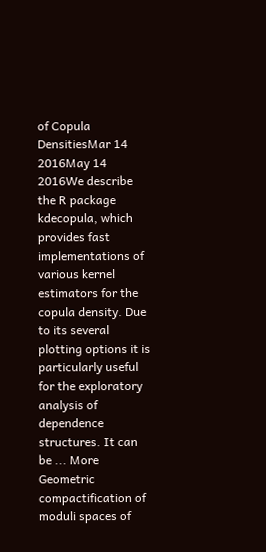of Copula DensitiesMar 14 2016May 14 2016We describe the R package kdecopula, which provides fast implementations of various kernel estimators for the copula density. Due to its several plotting options it is particularly useful for the exploratory analysis of dependence structures. It can be ... More
Geometric compactification of moduli spaces of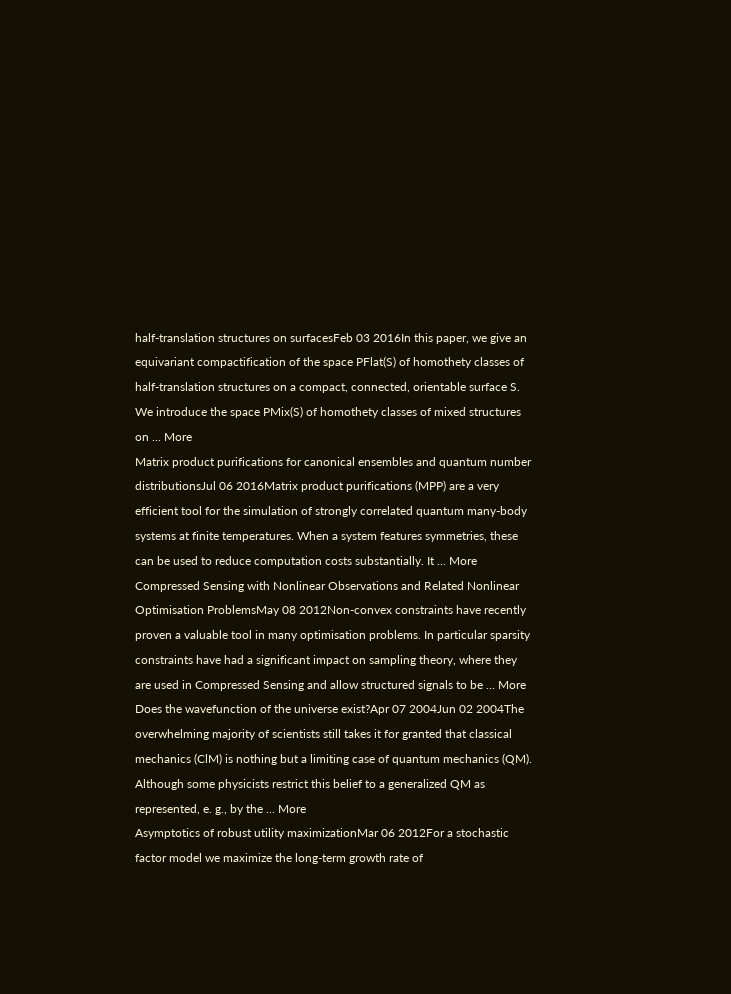half-translation structures on surfacesFeb 03 2016In this paper, we give an equivariant compactification of the space PFlat(S) of homothety classes of half-translation structures on a compact, connected, orientable surface S. We introduce the space PMix(S) of homothety classes of mixed structures on ... More
Matrix product purifications for canonical ensembles and quantum number distributionsJul 06 2016Matrix product purifications (MPP) are a very efficient tool for the simulation of strongly correlated quantum many-body systems at finite temperatures. When a system features symmetries, these can be used to reduce computation costs substantially. It ... More
Compressed Sensing with Nonlinear Observations and Related Nonlinear Optimisation ProblemsMay 08 2012Non-convex constraints have recently proven a valuable tool in many optimisation problems. In particular sparsity constraints have had a significant impact on sampling theory, where they are used in Compressed Sensing and allow structured signals to be ... More
Does the wavefunction of the universe exist?Apr 07 2004Jun 02 2004The overwhelming majority of scientists still takes it for granted that classical mechanics (ClM) is nothing but a limiting case of quantum mechanics (QM). Although some physicists restrict this belief to a generalized QM as represented, e. g., by the ... More
Asymptotics of robust utility maximizationMar 06 2012For a stochastic factor model we maximize the long-term growth rate of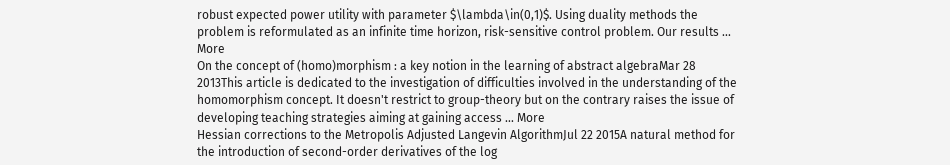robust expected power utility with parameter $\lambda\in(0,1)$. Using duality methods the problem is reformulated as an infinite time horizon, risk-sensitive control problem. Our results ... More
On the concept of (homo)morphism : a key notion in the learning of abstract algebraMar 28 2013This article is dedicated to the investigation of difficulties involved in the understanding of the homomorphism concept. It doesn't restrict to group-theory but on the contrary raises the issue of developing teaching strategies aiming at gaining access ... More
Hessian corrections to the Metropolis Adjusted Langevin AlgorithmJul 22 2015A natural method for the introduction of second-order derivatives of the log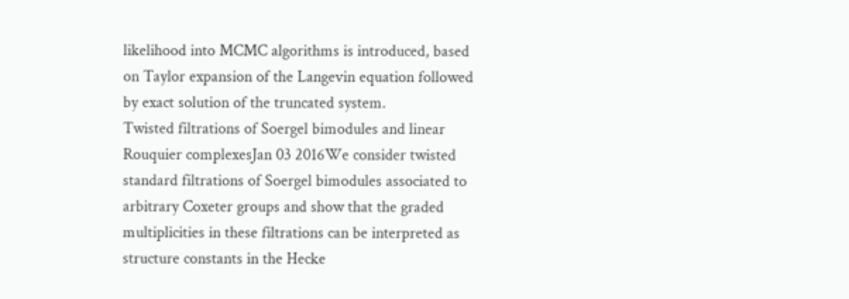likelihood into MCMC algorithms is introduced, based on Taylor expansion of the Langevin equation followed by exact solution of the truncated system.
Twisted filtrations of Soergel bimodules and linear Rouquier complexesJan 03 2016We consider twisted standard filtrations of Soergel bimodules associated to arbitrary Coxeter groups and show that the graded multiplicities in these filtrations can be interpreted as structure constants in the Hecke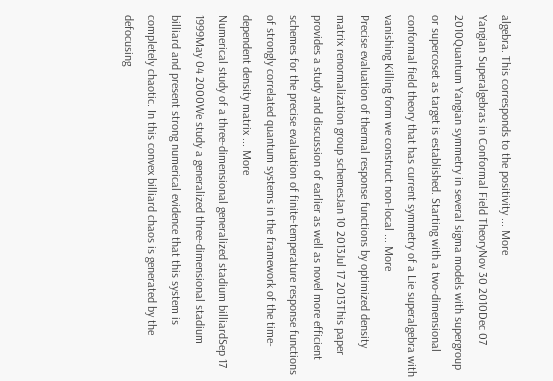algebra. This corresponds to the positivity ... More
Yangian Superalgebras in Conformal Field TheoryNov 30 2010Dec 07 2010Quantum Yangian symmetry in several sigma models with supergroup or supercoset as target is established. Starting with a two-dimensional conformal field theory that has current symmetry of a Lie superalgebra with vanishing Killing form we construct non-local ... More
Precise evaluation of thermal response functions by optimized density matrix renormalization group schemesJan 10 2013Jul 17 2013This paper provides a study and discussion of earlier as well as novel more efficient schemes for the precise evaluation of finite-temperature response functions of strongly correlated quantum systems in the framework of the time-dependent density matrix ... More
Numerical study of a three-dimensional generalized stadium billiardSep 17 1999May 04 2000We study a generalized three-dimensional stadium billiard and present strong numerical evidence that this system is completely chaotic. In this convex billiard chaos is generated by the defocusing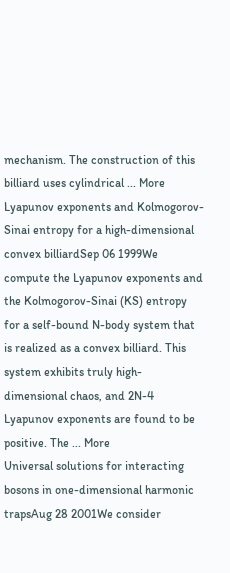mechanism. The construction of this billiard uses cylindrical ... More
Lyapunov exponents and Kolmogorov-Sinai entropy for a high-dimensional convex billiardSep 06 1999We compute the Lyapunov exponents and the Kolmogorov-Sinai (KS) entropy for a self-bound N-body system that is realized as a convex billiard. This system exhibits truly high-dimensional chaos, and 2N-4 Lyapunov exponents are found to be positive. The ... More
Universal solutions for interacting bosons in one-dimensional harmonic trapsAug 28 2001We consider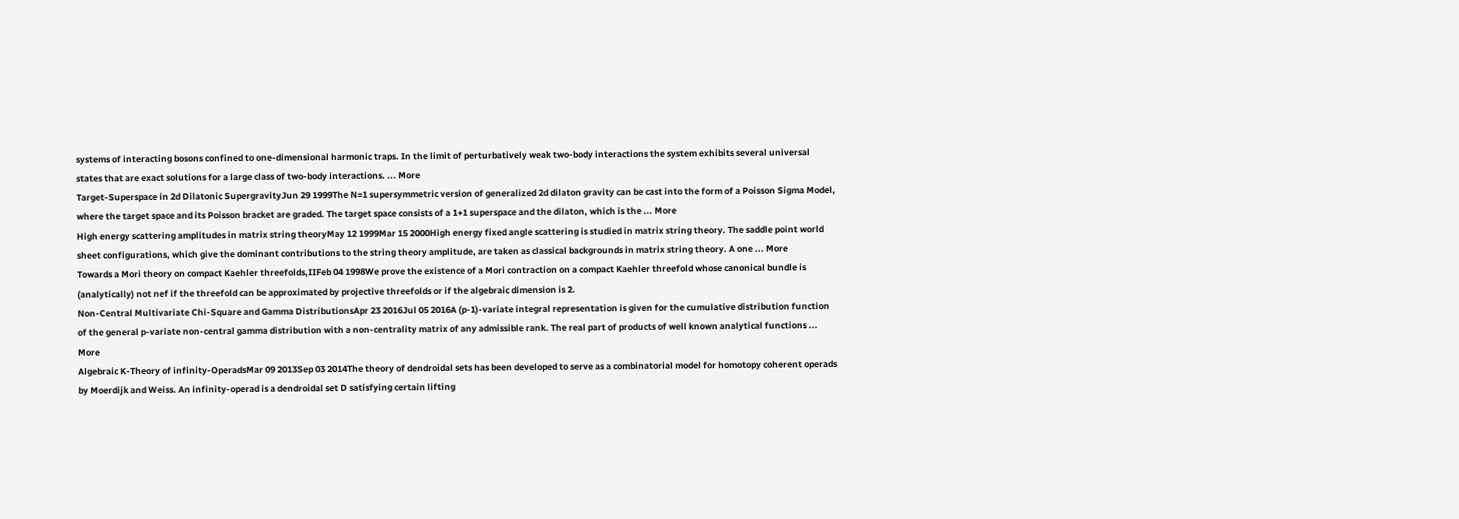systems of interacting bosons confined to one-dimensional harmonic traps. In the limit of perturbatively weak two-body interactions the system exhibits several universal states that are exact solutions for a large class of two-body interactions. ... More
Target-Superspace in 2d Dilatonic SupergravityJun 29 1999The N=1 supersymmetric version of generalized 2d dilaton gravity can be cast into the form of a Poisson Sigma Model, where the target space and its Poisson bracket are graded. The target space consists of a 1+1 superspace and the dilaton, which is the ... More
High energy scattering amplitudes in matrix string theoryMay 12 1999Mar 15 2000High energy fixed angle scattering is studied in matrix string theory. The saddle point world sheet configurations, which give the dominant contributions to the string theory amplitude, are taken as classical backgrounds in matrix string theory. A one ... More
Towards a Mori theory on compact Kaehler threefolds,IIFeb 04 1998We prove the existence of a Mori contraction on a compact Kaehler threefold whose canonical bundle is (analytically) not nef if the threefold can be approximated by projective threefolds or if the algebraic dimension is 2.
Non-Central Multivariate Chi-Square and Gamma DistributionsApr 23 2016Jul 05 2016A (p-1)-variate integral representation is given for the cumulative distribution function of the general p-variate non-central gamma distribution with a non-centrality matrix of any admissible rank. The real part of products of well known analytical functions ... More
Algebraic K-Theory of infinity-OperadsMar 09 2013Sep 03 2014The theory of dendroidal sets has been developed to serve as a combinatorial model for homotopy coherent operads by Moerdijk and Weiss. An infinity-operad is a dendroidal set D satisfying certain lifting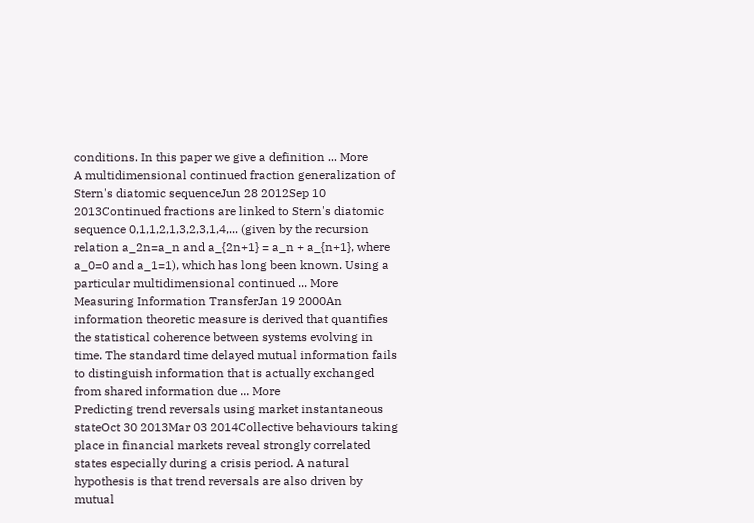conditions. In this paper we give a definition ... More
A multidimensional continued fraction generalization of Stern's diatomic sequenceJun 28 2012Sep 10 2013Continued fractions are linked to Stern's diatomic sequence 0,1,1,2,1,3,2,3,1,4,... (given by the recursion relation a_2n=a_n and a_{2n+1} = a_n + a_{n+1}, where a_0=0 and a_1=1), which has long been known. Using a particular multidimensional continued ... More
Measuring Information TransferJan 19 2000An information theoretic measure is derived that quantifies the statistical coherence between systems evolving in time. The standard time delayed mutual information fails to distinguish information that is actually exchanged from shared information due ... More
Predicting trend reversals using market instantaneous stateOct 30 2013Mar 03 2014Collective behaviours taking place in financial markets reveal strongly correlated states especially during a crisis period. A natural hypothesis is that trend reversals are also driven by mutual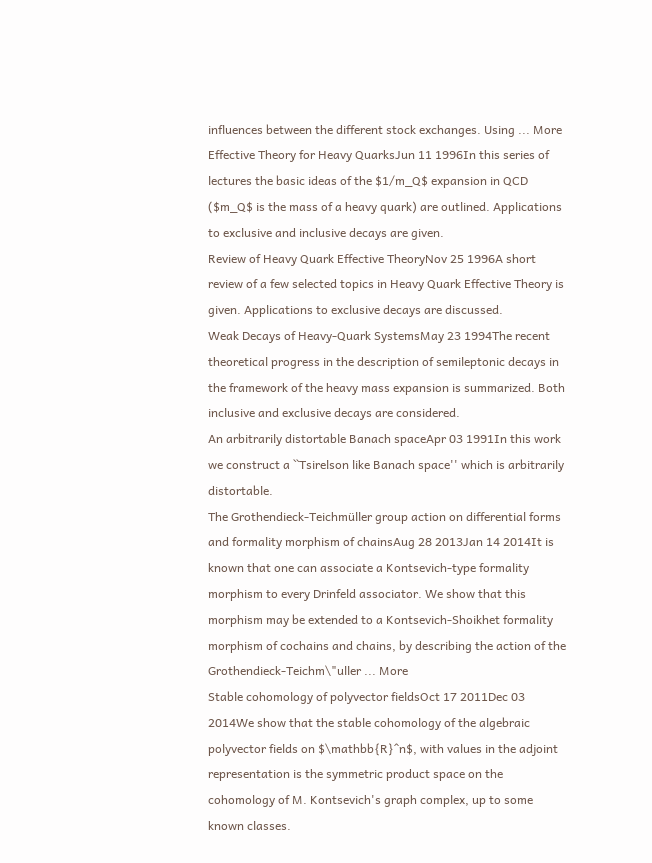influences between the different stock exchanges. Using ... More
Effective Theory for Heavy QuarksJun 11 1996In this series of lectures the basic ideas of the $1/m_Q$ expansion in QCD ($m_Q$ is the mass of a heavy quark) are outlined. Applications to exclusive and inclusive decays are given.
Review of Heavy Quark Effective TheoryNov 25 1996A short review of a few selected topics in Heavy Quark Effective Theory is given. Applications to exclusive decays are discussed.
Weak Decays of Heavy-Quark SystemsMay 23 1994The recent theoretical progress in the description of semileptonic decays in the framework of the heavy mass expansion is summarized. Both inclusive and exclusive decays are considered.
An arbitrarily distortable Banach spaceApr 03 1991In this work we construct a ``Tsirelson like Banach space'' which is arbitrarily distortable.
The Grothendieck-Teichmüller group action on differential forms and formality morphism of chainsAug 28 2013Jan 14 2014It is known that one can associate a Kontsevich-type formality morphism to every Drinfeld associator. We show that this morphism may be extended to a Kontsevich-Shoikhet formality morphism of cochains and chains, by describing the action of the Grothendieck-Teichm\"uller ... More
Stable cohomology of polyvector fieldsOct 17 2011Dec 03 2014We show that the stable cohomology of the algebraic polyvector fields on $\mathbb{R}^n$, with values in the adjoint representation is the symmetric product space on the cohomology of M. Kontsevich's graph complex, up to some known classes.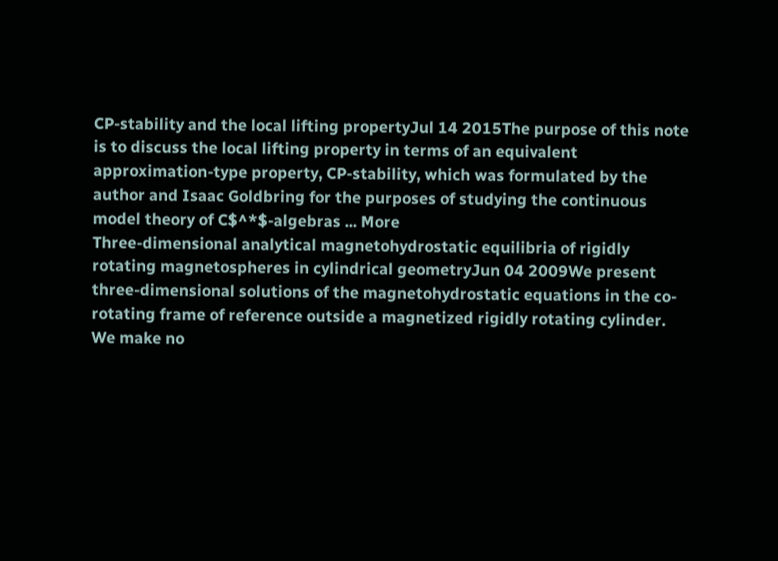CP-stability and the local lifting propertyJul 14 2015The purpose of this note is to discuss the local lifting property in terms of an equivalent approximation-type property, CP-stability, which was formulated by the author and Isaac Goldbring for the purposes of studying the continuous model theory of C$^*$-algebras ... More
Three-dimensional analytical magnetohydrostatic equilibria of rigidly rotating magnetospheres in cylindrical geometryJun 04 2009We present three-dimensional solutions of the magnetohydrostatic equations in the co-rotating frame of reference outside a magnetized rigidly rotating cylinder. We make no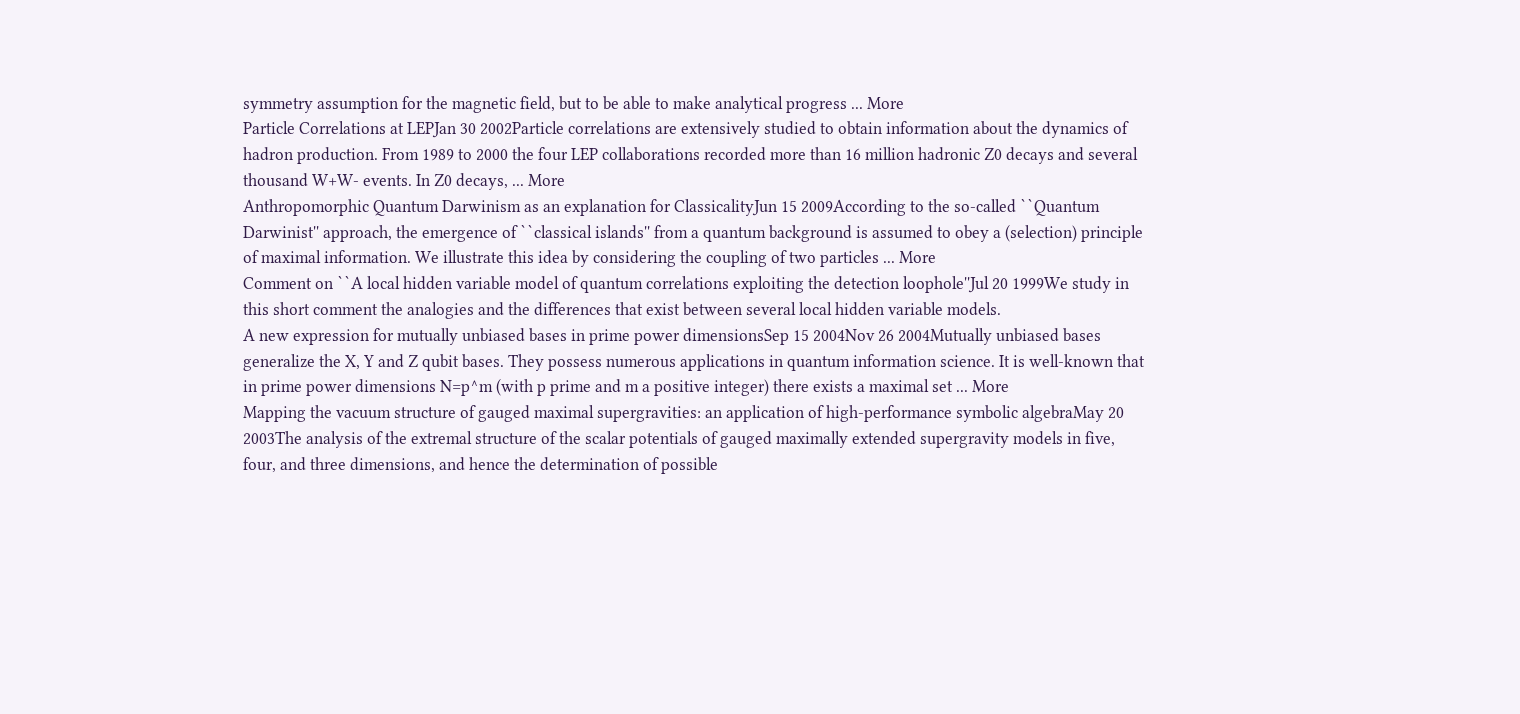symmetry assumption for the magnetic field, but to be able to make analytical progress ... More
Particle Correlations at LEPJan 30 2002Particle correlations are extensively studied to obtain information about the dynamics of hadron production. From 1989 to 2000 the four LEP collaborations recorded more than 16 million hadronic Z0 decays and several thousand W+W- events. In Z0 decays, ... More
Anthropomorphic Quantum Darwinism as an explanation for ClassicalityJun 15 2009According to the so-called ``Quantum Darwinist'' approach, the emergence of ``classical islands'' from a quantum background is assumed to obey a (selection) principle of maximal information. We illustrate this idea by considering the coupling of two particles ... More
Comment on ``A local hidden variable model of quantum correlations exploiting the detection loophole''Jul 20 1999We study in this short comment the analogies and the differences that exist between several local hidden variable models.
A new expression for mutually unbiased bases in prime power dimensionsSep 15 2004Nov 26 2004Mutually unbiased bases generalize the X, Y and Z qubit bases. They possess numerous applications in quantum information science. It is well-known that in prime power dimensions N=p^m (with p prime and m a positive integer) there exists a maximal set ... More
Mapping the vacuum structure of gauged maximal supergravities: an application of high-performance symbolic algebraMay 20 2003The analysis of the extremal structure of the scalar potentials of gauged maximally extended supergravity models in five, four, and three dimensions, and hence the determination of possible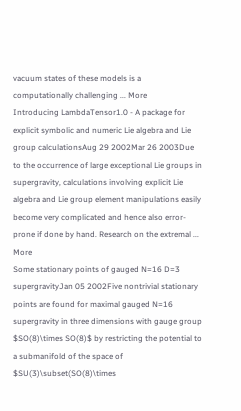vacuum states of these models is a computationally challenging ... More
Introducing LambdaTensor1.0 - A package for explicit symbolic and numeric Lie algebra and Lie group calculationsAug 29 2002Mar 26 2003Due to the occurrence of large exceptional Lie groups in supergravity, calculations involving explicit Lie algebra and Lie group element manipulations easily become very complicated and hence also error-prone if done by hand. Research on the extremal ... More
Some stationary points of gauged N=16 D=3 supergravityJan 05 2002Five nontrivial stationary points are found for maximal gauged N=16 supergravity in three dimensions with gauge group $SO(8)\times SO(8)$ by restricting the potential to a submanifold of the space of $SU(3)\subset(SO(8)\times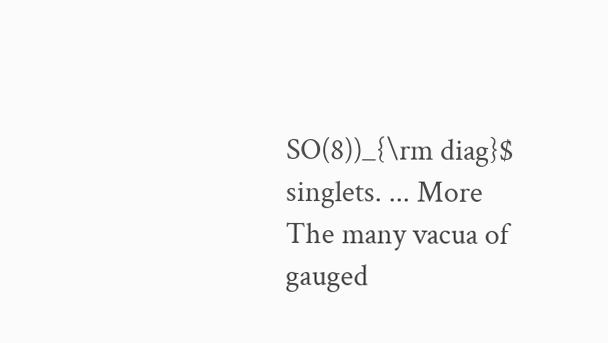SO(8))_{\rm diag}$ singlets. ... More
The many vacua of gauged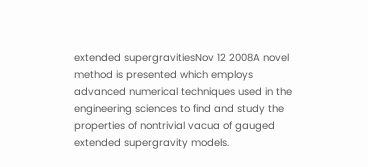extended supergravitiesNov 12 2008A novel method is presented which employs advanced numerical techniques used in the engineering sciences to find and study the properties of nontrivial vacua of gauged extended supergravity models.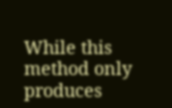While this method only produces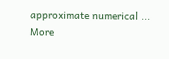approximate numerical ... More